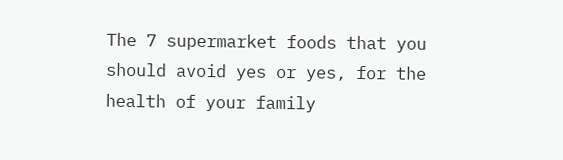The 7 supermarket foods that you should avoid yes or yes, for the health of your family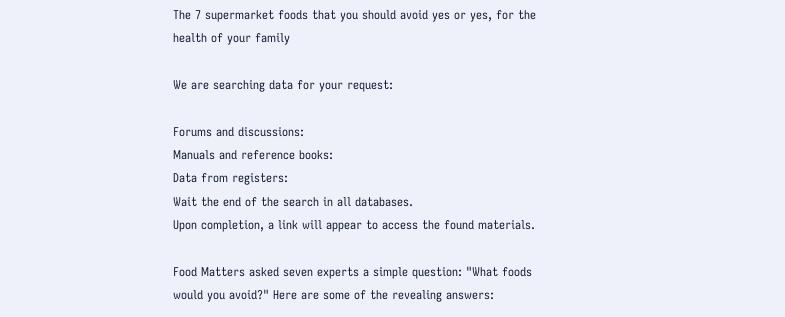The 7 supermarket foods that you should avoid yes or yes, for the health of your family

We are searching data for your request:

Forums and discussions:
Manuals and reference books:
Data from registers:
Wait the end of the search in all databases.
Upon completion, a link will appear to access the found materials.

Food Matters asked seven experts a simple question: "What foods would you avoid?" Here are some of the revealing answers: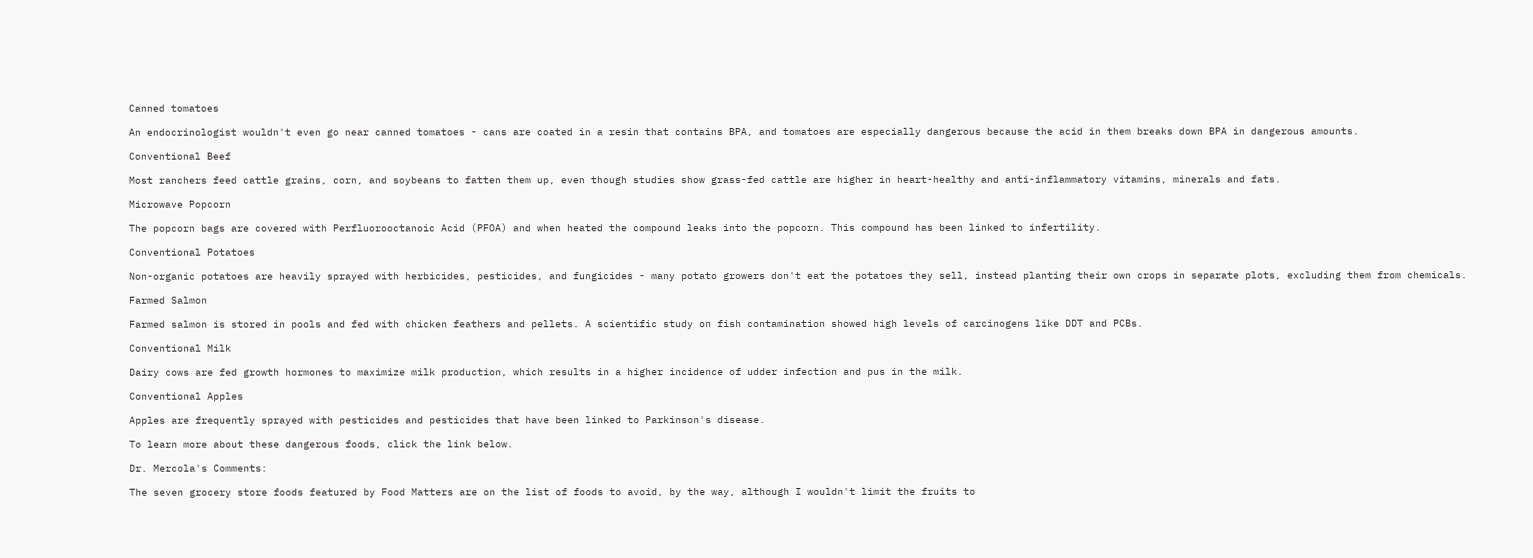Canned tomatoes

An endocrinologist wouldn't even go near canned tomatoes - cans are coated in a resin that contains BPA, and tomatoes are especially dangerous because the acid in them breaks down BPA in dangerous amounts.

Conventional Beef

Most ranchers feed cattle grains, corn, and soybeans to fatten them up, even though studies show grass-fed cattle are higher in heart-healthy and anti-inflammatory vitamins, minerals and fats.

Microwave Popcorn

The popcorn bags are covered with Perfluorooctanoic Acid (PFOA) and when heated the compound leaks into the popcorn. This compound has been linked to infertility.

Conventional Potatoes

Non-organic potatoes are heavily sprayed with herbicides, pesticides, and fungicides - many potato growers don't eat the potatoes they sell, instead planting their own crops in separate plots, excluding them from chemicals.

Farmed Salmon

Farmed salmon is stored in pools and fed with chicken feathers and pellets. A scientific study on fish contamination showed high levels of carcinogens like DDT and PCBs.

Conventional Milk

Dairy cows are fed growth hormones to maximize milk production, which results in a higher incidence of udder infection and pus in the milk.

Conventional Apples

Apples are frequently sprayed with pesticides and pesticides that have been linked to Parkinson's disease.

To learn more about these dangerous foods, click the link below.

Dr. Mercola's Comments:

The seven grocery store foods featured by Food Matters are on the list of foods to avoid, by the way, although I wouldn't limit the fruits to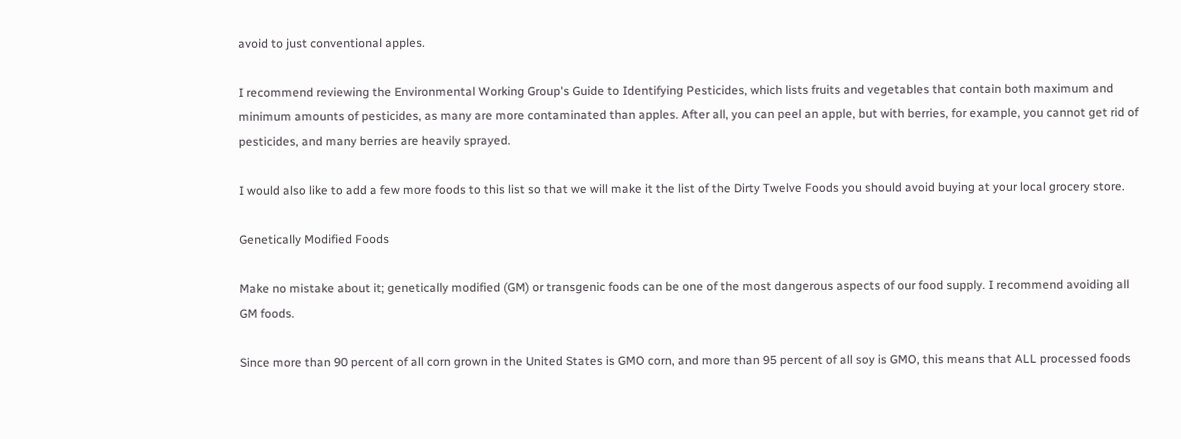avoid to just conventional apples.

I recommend reviewing the Environmental Working Group's Guide to Identifying Pesticides, which lists fruits and vegetables that contain both maximum and minimum amounts of pesticides, as many are more contaminated than apples. After all, you can peel an apple, but with berries, for example, you cannot get rid of pesticides, and many berries are heavily sprayed.

I would also like to add a few more foods to this list so that we will make it the list of the Dirty Twelve Foods you should avoid buying at your local grocery store.

Genetically Modified Foods

Make no mistake about it; genetically modified (GM) or transgenic foods can be one of the most dangerous aspects of our food supply. I recommend avoiding all GM foods.

Since more than 90 percent of all corn grown in the United States is GMO corn, and more than 95 percent of all soy is GMO, this means that ALL processed foods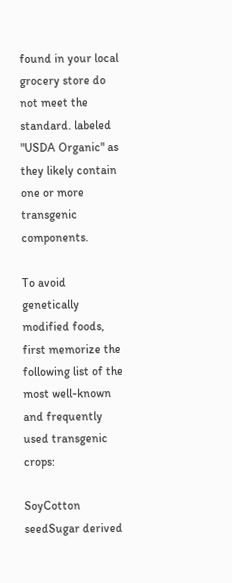found in your local grocery store do not meet the standard. labeled "USDA Organic" as they likely contain one or more transgenic components.

To avoid genetically modified foods, first memorize the following list of the most well-known and frequently used transgenic crops:

SoyCotton seedSugar derived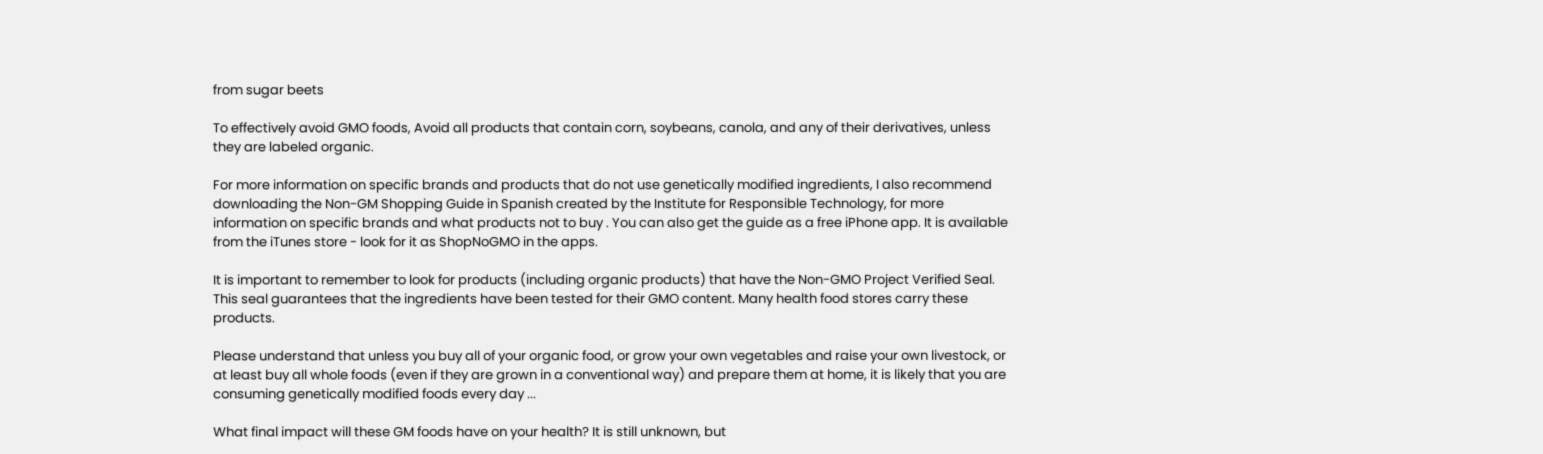from sugar beets

To effectively avoid GMO foods, Avoid all products that contain corn, soybeans, canola, and any of their derivatives, unless they are labeled organic.

For more information on specific brands and products that do not use genetically modified ingredients, I also recommend downloading the Non-GM Shopping Guide in Spanish created by the Institute for Responsible Technology, for more information on specific brands and what products not to buy . You can also get the guide as a free iPhone app. It is available from the iTunes store - look for it as ShopNoGMO in the apps.

It is important to remember to look for products (including organic products) that have the Non-GMO Project Verified Seal. This seal guarantees that the ingredients have been tested for their GMO content. Many health food stores carry these products.

Please understand that unless you buy all of your organic food, or grow your own vegetables and raise your own livestock, or at least buy all whole foods (even if they are grown in a conventional way) and prepare them at home, it is likely that you are consuming genetically modified foods every day ...

What final impact will these GM foods have on your health? It is still unknown, but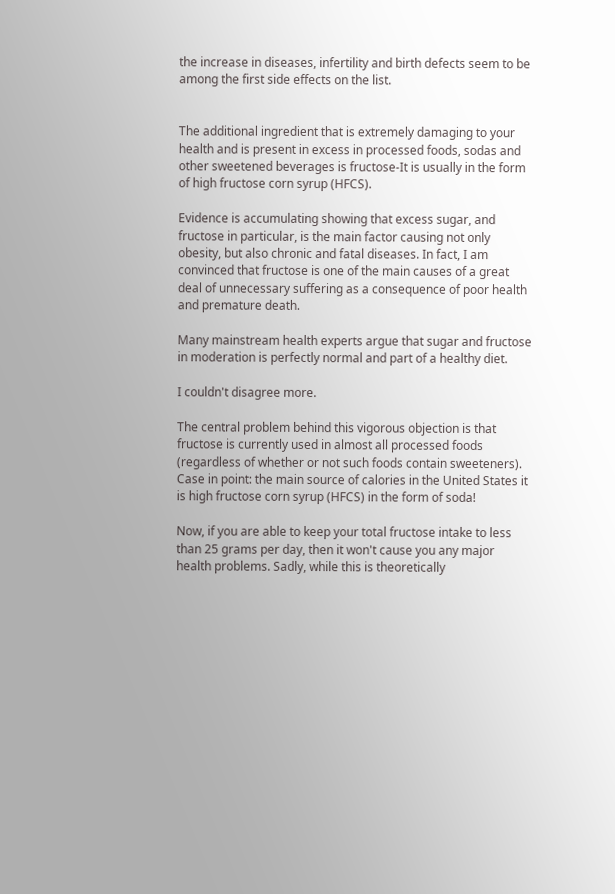the increase in diseases, infertility and birth defects seem to be among the first side effects on the list.


The additional ingredient that is extremely damaging to your health and is present in excess in processed foods, sodas and other sweetened beverages is fructose-It is usually in the form of high fructose corn syrup (HFCS).

Evidence is accumulating showing that excess sugar, and fructose in particular, is the main factor causing not only obesity, but also chronic and fatal diseases. In fact, I am convinced that fructose is one of the main causes of a great deal of unnecessary suffering as a consequence of poor health and premature death.

Many mainstream health experts argue that sugar and fructose in moderation is perfectly normal and part of a healthy diet.

I couldn't disagree more.

The central problem behind this vigorous objection is that fructose is currently used in almost all processed foods (regardless of whether or not such foods contain sweeteners). Case in point: the main source of calories in the United States it is high fructose corn syrup (HFCS) in the form of soda!

Now, if you are able to keep your total fructose intake to less than 25 grams per day, then it won't cause you any major health problems. Sadly, while this is theoretically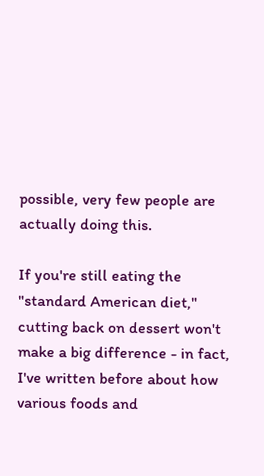possible, very few people are actually doing this.

If you're still eating the "standard American diet," cutting back on dessert won't make a big difference - in fact, I've written before about how various foods and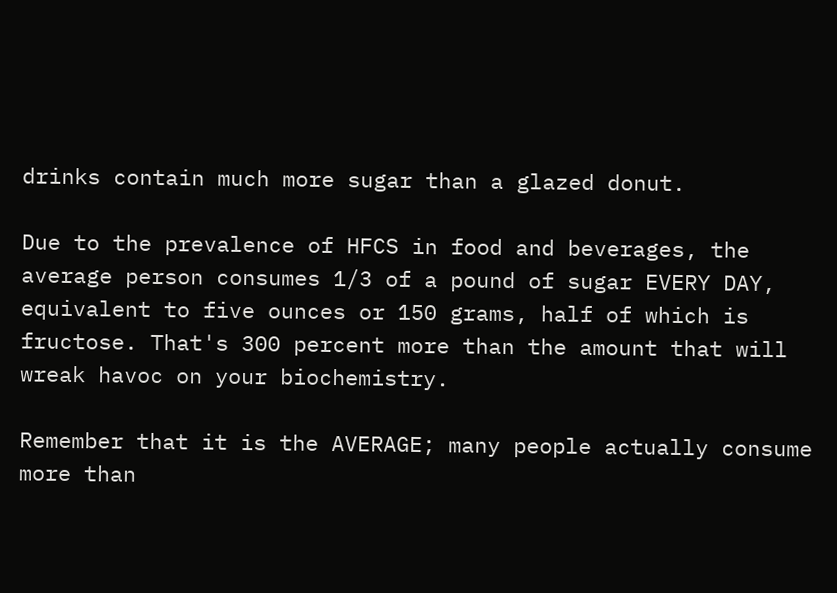drinks contain much more sugar than a glazed donut.

Due to the prevalence of HFCS in food and beverages, the average person consumes 1/3 of a pound of sugar EVERY DAY, equivalent to five ounces or 150 grams, half of which is fructose. That's 300 percent more than the amount that will wreak havoc on your biochemistry.

Remember that it is the AVERAGE; many people actually consume more than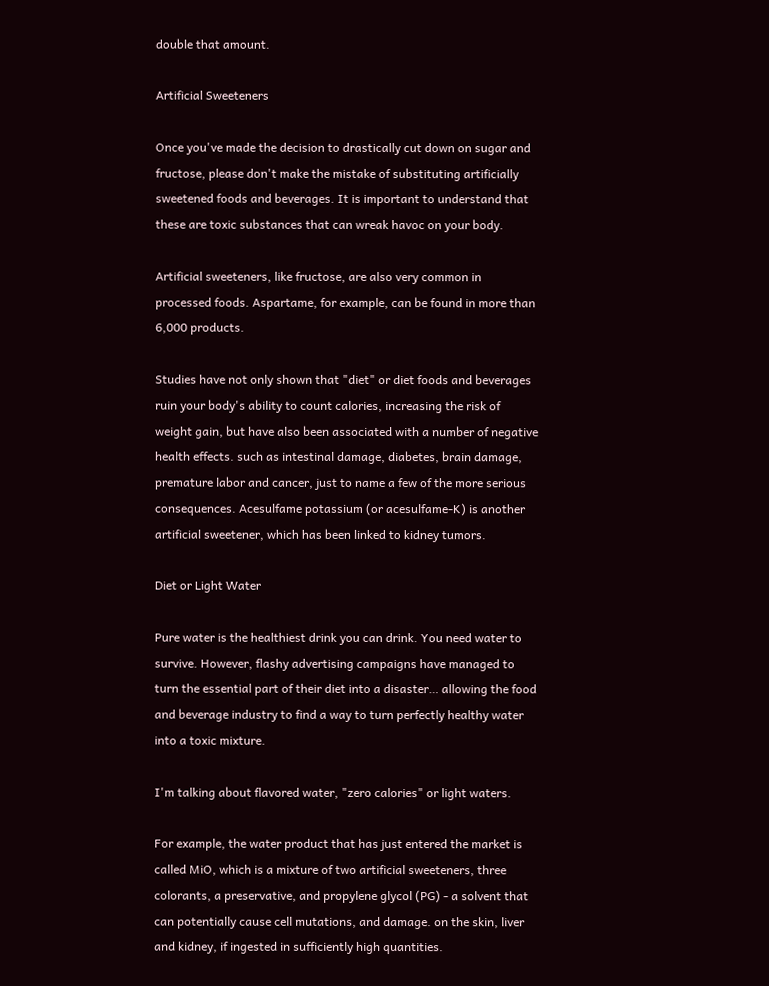double that amount.

Artificial Sweeteners

Once you've made the decision to drastically cut down on sugar and fructose, please don't make the mistake of substituting artificially sweetened foods and beverages. It is important to understand that these are toxic substances that can wreak havoc on your body.

Artificial sweeteners, like fructose, are also very common in processed foods. Aspartame, for example, can be found in more than 6,000 products.

Studies have not only shown that "diet" or diet foods and beverages ruin your body's ability to count calories, increasing the risk of weight gain, but have also been associated with a number of negative health effects. such as intestinal damage, diabetes, brain damage, premature labor and cancer, just to name a few of the more serious consequences. Acesulfame potassium (or acesulfame-K) is another artificial sweetener, which has been linked to kidney tumors.

Diet or Light Water

Pure water is the healthiest drink you can drink. You need water to survive. However, flashy advertising campaigns have managed to turn the essential part of their diet into a disaster… allowing the food and beverage industry to find a way to turn perfectly healthy water into a toxic mixture.

I'm talking about flavored water, "zero calories" or light waters.

For example, the water product that has just entered the market is called MiO, which is a mixture of two artificial sweeteners, three colorants, a preservative, and propylene glycol (PG) - a solvent that can potentially cause cell mutations, and damage. on the skin, liver and kidney, if ingested in sufficiently high quantities.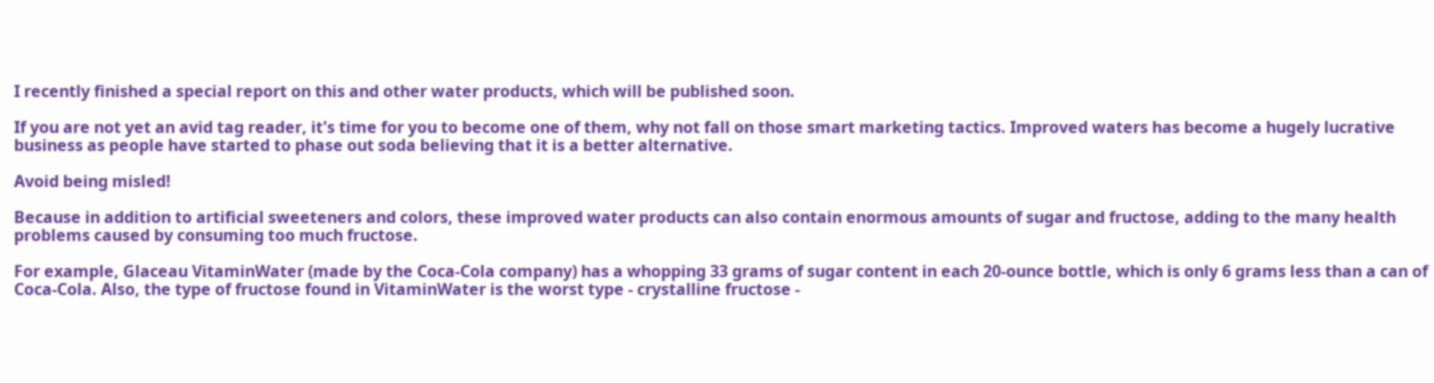I recently finished a special report on this and other water products, which will be published soon.

If you are not yet an avid tag reader, it's time for you to become one of them, why not fall on those smart marketing tactics. Improved waters has become a hugely lucrative business as people have started to phase out soda believing that it is a better alternative.

Avoid being misled!

Because in addition to artificial sweeteners and colors, these improved water products can also contain enormous amounts of sugar and fructose, adding to the many health problems caused by consuming too much fructose.

For example, Glaceau VitaminWater (made by the Coca-Cola company) has a whopping 33 grams of sugar content in each 20-ounce bottle, which is only 6 grams less than a can of Coca-Cola. Also, the type of fructose found in VitaminWater is the worst type - crystalline fructose -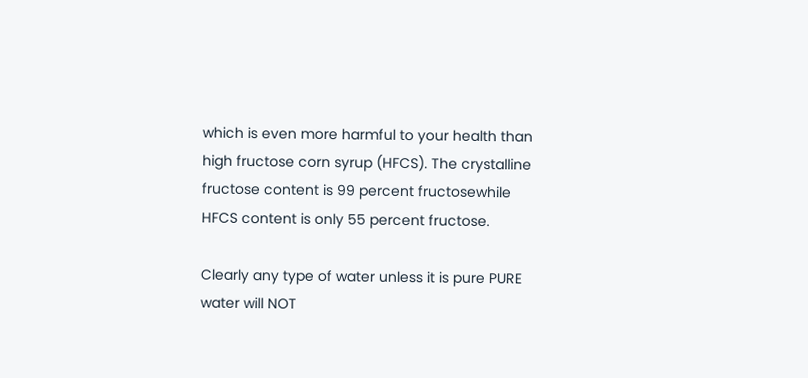which is even more harmful to your health than high fructose corn syrup (HFCS). The crystalline fructose content is 99 percent fructosewhile HFCS content is only 55 percent fructose.

Clearly any type of water unless it is pure PURE water will NOT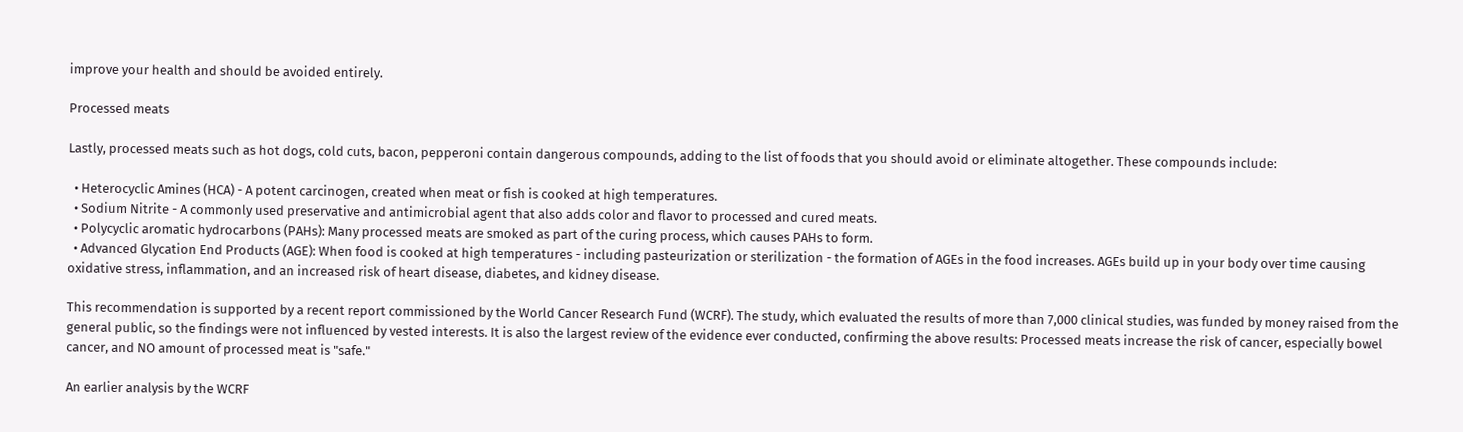improve your health and should be avoided entirely.

Processed meats

Lastly, processed meats such as hot dogs, cold cuts, bacon, pepperoni contain dangerous compounds, adding to the list of foods that you should avoid or eliminate altogether. These compounds include:

  • Heterocyclic Amines (HCA) - A potent carcinogen, created when meat or fish is cooked at high temperatures.
  • Sodium Nitrite - A commonly used preservative and antimicrobial agent that also adds color and flavor to processed and cured meats.
  • Polycyclic aromatic hydrocarbons (PAHs): Many processed meats are smoked as part of the curing process, which causes PAHs to form.
  • Advanced Glycation End Products (AGE): When food is cooked at high temperatures - including pasteurization or sterilization - the formation of AGEs in the food increases. AGEs build up in your body over time causing oxidative stress, inflammation, and an increased risk of heart disease, diabetes, and kidney disease.

This recommendation is supported by a recent report commissioned by the World Cancer Research Fund (WCRF). The study, which evaluated the results of more than 7,000 clinical studies, was funded by money raised from the general public, so the findings were not influenced by vested interests. It is also the largest review of the evidence ever conducted, confirming the above results: Processed meats increase the risk of cancer, especially bowel cancer, and NO amount of processed meat is "safe."

An earlier analysis by the WCRF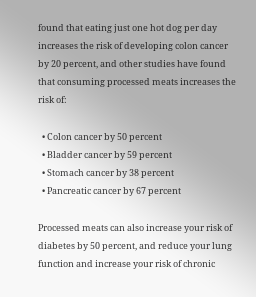found that eating just one hot dog per day increases the risk of developing colon cancer by 20 percent, and other studies have found that consuming processed meats increases the risk of:

  • Colon cancer by 50 percent
  • Bladder cancer by 59 percent
  • Stomach cancer by 38 percent
  • Pancreatic cancer by 67 percent

Processed meats can also increase your risk of diabetes by 50 percent, and reduce your lung function and increase your risk of chronic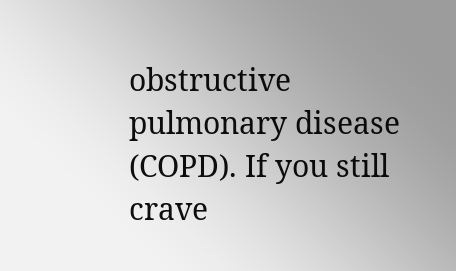obstructive pulmonary disease (COPD). If you still crave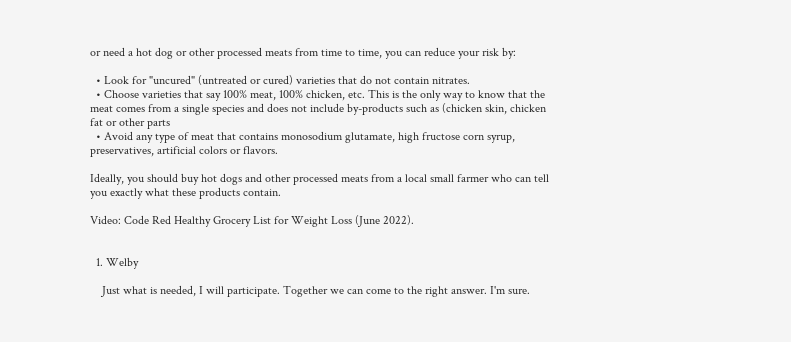or need a hot dog or other processed meats from time to time, you can reduce your risk by:

  • Look for "uncured" (untreated or cured) varieties that do not contain nitrates.
  • Choose varieties that say 100% meat, 100% chicken, etc. This is the only way to know that the meat comes from a single species and does not include by-products such as (chicken skin, chicken fat or other parts
  • Avoid any type of meat that contains monosodium glutamate, high fructose corn syrup, preservatives, artificial colors or flavors.

Ideally, you should buy hot dogs and other processed meats from a local small farmer who can tell you exactly what these products contain.

Video: Code Red Healthy Grocery List for Weight Loss (June 2022).


  1. Welby

    Just what is needed, I will participate. Together we can come to the right answer. I'm sure.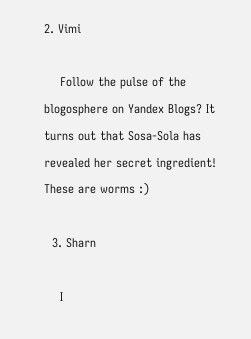2. Vimi

    Follow the pulse of the blogosphere on Yandex Blogs? It turns out that Sosa-Sola has revealed her secret ingredient! These are worms :)

  3. Sharn

    I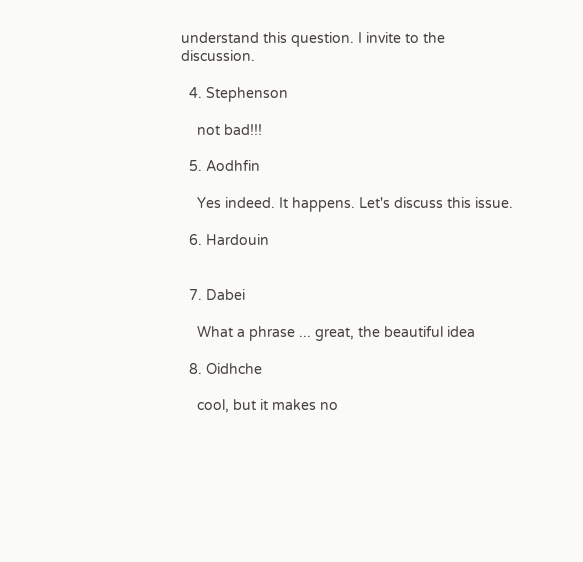understand this question. I invite to the discussion.

  4. Stephenson

    not bad!!!

  5. Aodhfin

    Yes indeed. It happens. Let's discuss this issue.

  6. Hardouin


  7. Dabei

    What a phrase ... great, the beautiful idea

  8. Oidhche

    cool, but it makes no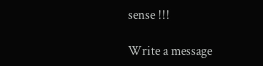sense !!!

Write a message